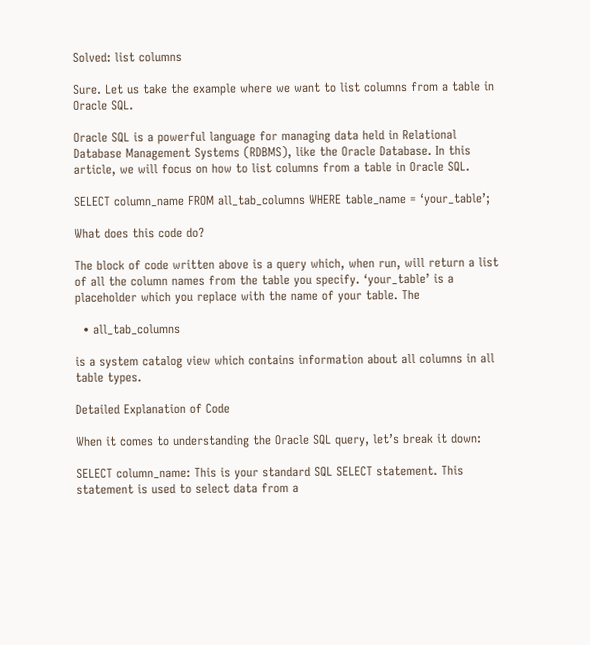Solved: list columns

Sure. Let us take the example where we want to list columns from a table in Oracle SQL.

Oracle SQL is a powerful language for managing data held in Relational Database Management Systems (RDBMS), like the Oracle Database. In this article, we will focus on how to list columns from a table in Oracle SQL.

SELECT column_name FROM all_tab_columns WHERE table_name = ‘your_table’;

What does this code do?

The block of code written above is a query which, when run, will return a list of all the column names from the table you specify. ‘your_table’ is a placeholder which you replace with the name of your table. The

  • all_tab_columns

is a system catalog view which contains information about all columns in all table types.

Detailed Explanation of Code

When it comes to understanding the Oracle SQL query, let’s break it down:

SELECT column_name: This is your standard SQL SELECT statement. This statement is used to select data from a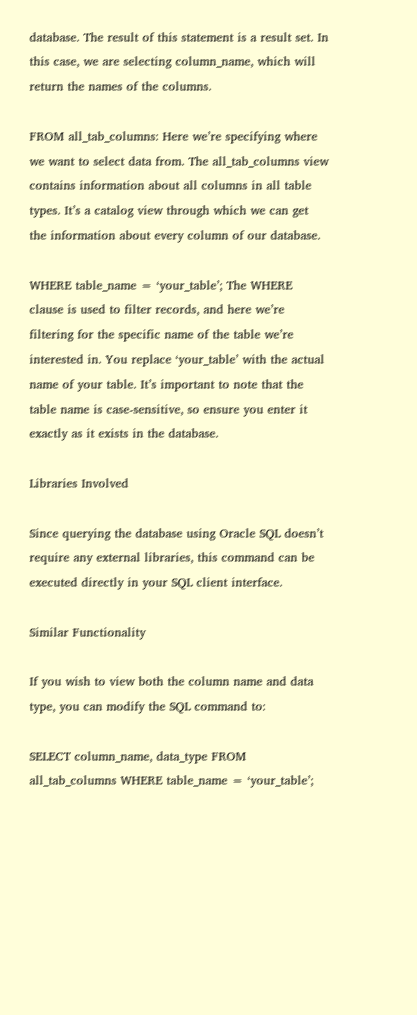database. The result of this statement is a result set. In this case, we are selecting column_name, which will return the names of the columns.

FROM all_tab_columns: Here we’re specifying where we want to select data from. The all_tab_columns view contains information about all columns in all table types. It’s a catalog view through which we can get the information about every column of our database.

WHERE table_name = ‘your_table’; The WHERE clause is used to filter records, and here we’re filtering for the specific name of the table we’re interested in. You replace ‘your_table’ with the actual name of your table. It’s important to note that the table name is case-sensitive, so ensure you enter it exactly as it exists in the database.

Libraries Involved

Since querying the database using Oracle SQL doesn’t require any external libraries, this command can be executed directly in your SQL client interface.

Similar Functionality

If you wish to view both the column name and data type, you can modify the SQL command to:

SELECT column_name, data_type FROM all_tab_columns WHERE table_name = ‘your_table’;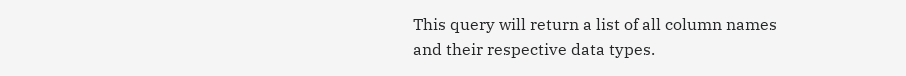This query will return a list of all column names and their respective data types.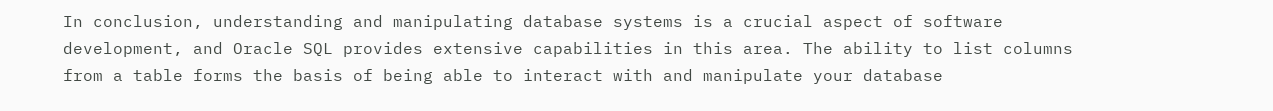In conclusion, understanding and manipulating database systems is a crucial aspect of software development, and Oracle SQL provides extensive capabilities in this area. The ability to list columns from a table forms the basis of being able to interact with and manipulate your database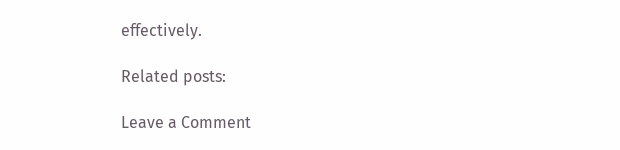effectively.

Related posts:

Leave a Comment